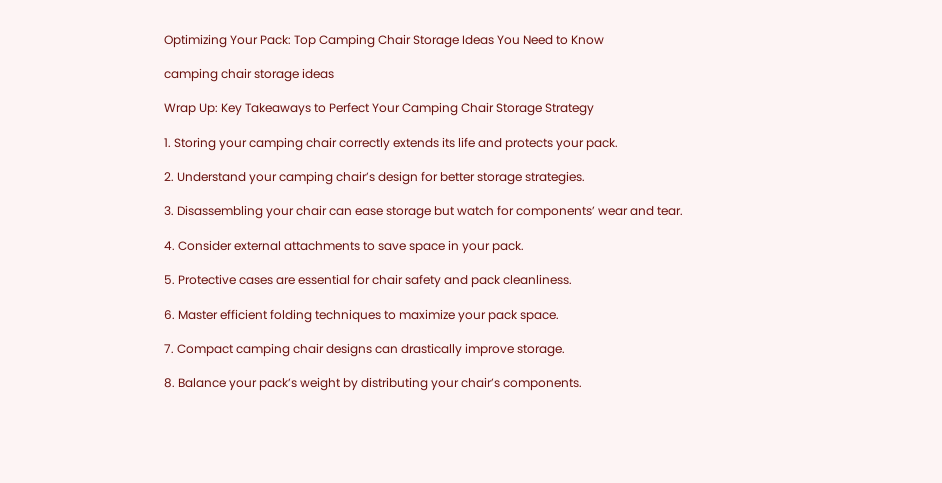Optimizing Your Pack: Top Camping Chair Storage Ideas You Need to Know

camping chair storage ideas

Wrap Up: Key Takeaways to Perfect Your Camping Chair Storage Strategy

1. Storing your camping chair correctly extends its life and protects your pack.

2. Understand your camping chair’s design for better storage strategies.

3. Disassembling your chair can ease storage but watch for components’ wear and tear.

4. Consider external attachments to save space in your pack.

5. Protective cases are essential for chair safety and pack cleanliness.

6. Master efficient folding techniques to maximize your pack space.

7. Compact camping chair designs can drastically improve storage.

8. Balance your pack’s weight by distributing your chair’s components.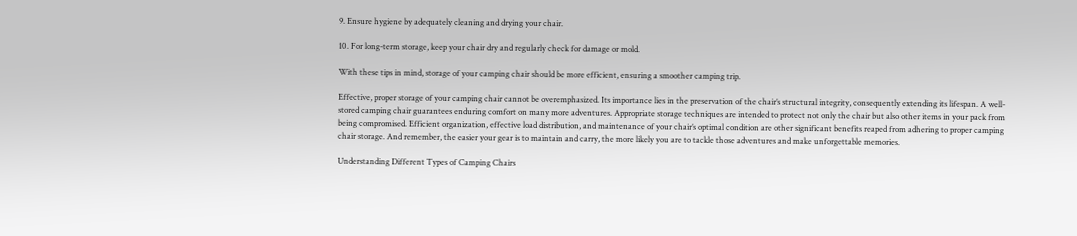9. Ensure hygiene by adequately cleaning and drying your chair.

10. For long-term storage, keep your chair dry and regularly check for damage or mold.

With these tips in mind, storage of your camping chair should be more efficient, ensuring a smoother camping trip.

Effective, proper storage of your camping chair cannot be overemphasized. Its importance lies in the preservation of the chair’s structural integrity, consequently extending its lifespan. A well-stored camping chair guarantees enduring comfort on many more adventures. Appropriate storage techniques are intended to protect not only the chair but also other items in your pack from being compromised. Efficient organization, effective load distribution, and maintenance of your chair’s optimal condition are other significant benefits reaped from adhering to proper camping chair storage. And remember, the easier your gear is to maintain and carry, the more likely you are to tackle those adventures and make unforgettable memories.

Understanding Different Types of Camping Chairs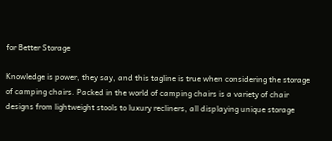for Better Storage

Knowledge is power, they say, and this tagline is true when considering the storage of camping chairs. Packed in the world of camping chairs is a variety of chair designs from lightweight stools to luxury recliners, all displaying unique storage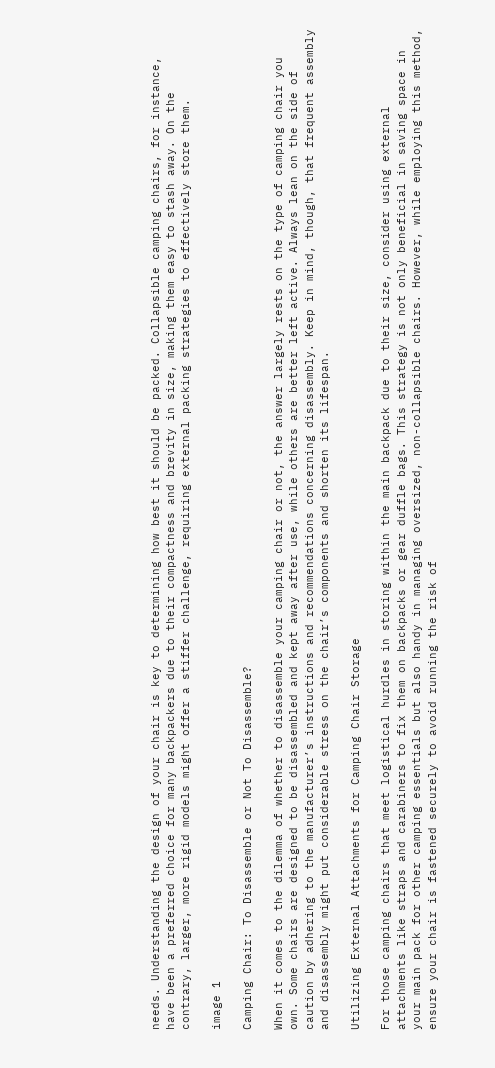needs. Understanding the design of your chair is key to determining how best it should be packed. Collapsible camping chairs, for instance, have been a preferred choice for many backpackers due to their compactness and brevity in size, making them easy to stash away. On the contrary, larger, more rigid models might offer a stiffer challenge, requiring external packing strategies to effectively store them.

image 1

Camping Chair: To Disassemble or Not To Disassemble?

When it comes to the dilemma of whether to disassemble your camping chair or not, the answer largely rests on the type of camping chair you own. Some chairs are designed to be disassembled and kept away after use, while others are better left active. Always lean on the side of caution by adhering to the manufacturer’s instructions and recommendations concerning disassembly. Keep in mind, though, that frequent assembly and disassembly might put considerable stress on the chair’s components and shorten its lifespan.

Utilizing External Attachments for Camping Chair Storage

For those camping chairs that meet logistical hurdles in storing within the main backpack due to their size, consider using external attachments like straps and carabiners to fix them on backpacks or gear duffle bags. This strategy is not only beneficial in saving space in your main pack for other camping essentials but also handy in managing oversized, non-collapsible chairs. However, while employing this method, ensure your chair is fastened securely to avoid running the risk of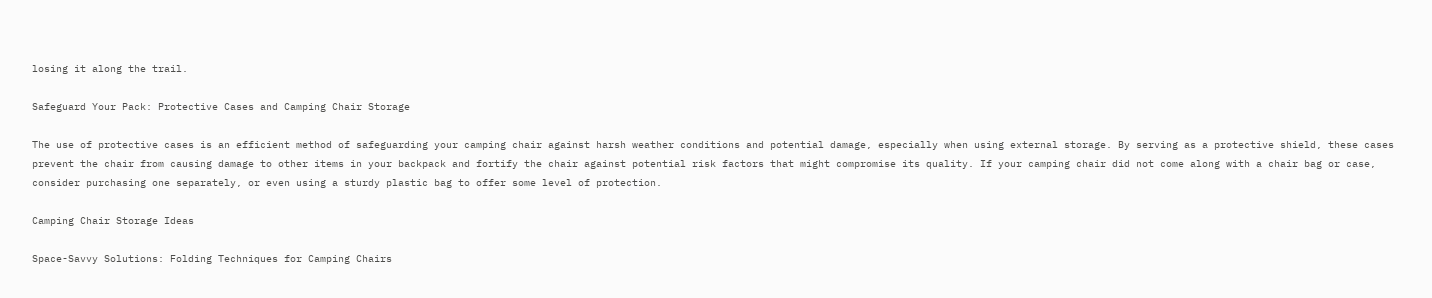losing it along the trail.

Safeguard Your Pack: Protective Cases and Camping Chair Storage

The use of protective cases is an efficient method of safeguarding your camping chair against harsh weather conditions and potential damage, especially when using external storage. By serving as a protective shield, these cases prevent the chair from causing damage to other items in your backpack and fortify the chair against potential risk factors that might compromise its quality. If your camping chair did not come along with a chair bag or case, consider purchasing one separately, or even using a sturdy plastic bag to offer some level of protection.

Camping Chair Storage Ideas

Space-Savvy Solutions: Folding Techniques for Camping Chairs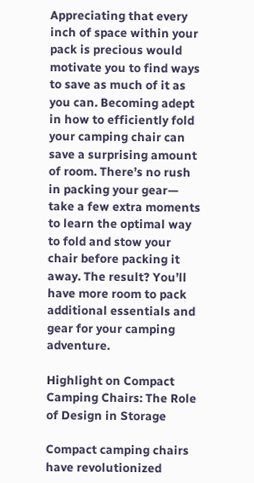Appreciating that every inch of space within your pack is precious would motivate you to find ways to save as much of it as you can. Becoming adept in how to efficiently fold your camping chair can save a surprising amount of room. There’s no rush in packing your gear— take a few extra moments to learn the optimal way to fold and stow your chair before packing it away. The result? You’ll have more room to pack additional essentials and gear for your camping adventure.

Highlight on Compact Camping Chairs: The Role of Design in Storage

Compact camping chairs have revolutionized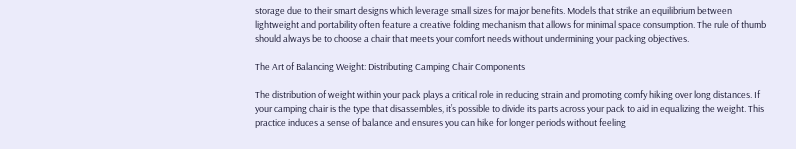storage due to their smart designs which leverage small sizes for major benefits. Models that strike an equilibrium between lightweight and portability often feature a creative folding mechanism that allows for minimal space consumption. The rule of thumb should always be to choose a chair that meets your comfort needs without undermining your packing objectives.

The Art of Balancing Weight: Distributing Camping Chair Components

The distribution of weight within your pack plays a critical role in reducing strain and promoting comfy hiking over long distances. If your camping chair is the type that disassembles, it’s possible to divide its parts across your pack to aid in equalizing the weight. This practice induces a sense of balance and ensures you can hike for longer periods without feeling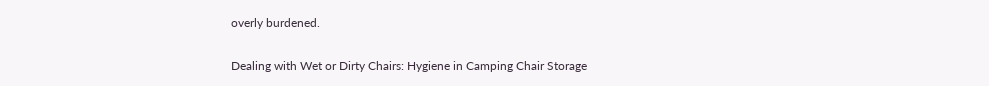overly burdened.

Dealing with Wet or Dirty Chairs: Hygiene in Camping Chair Storage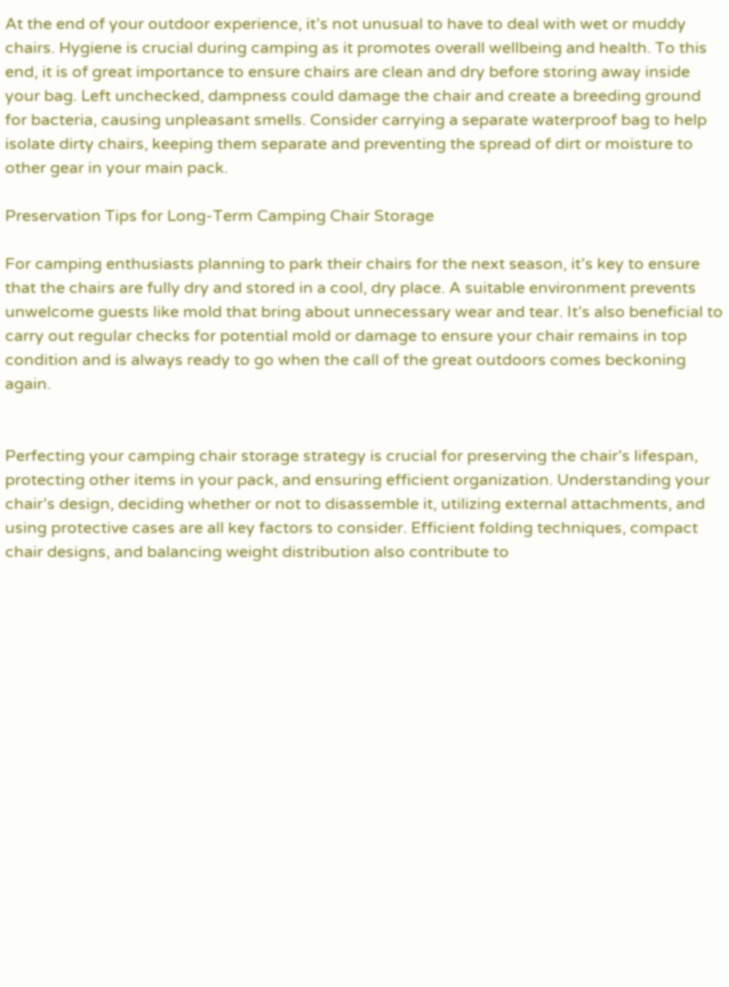At the end of your outdoor experience, it’s not unusual to have to deal with wet or muddy chairs. Hygiene is crucial during camping as it promotes overall wellbeing and health. To this end, it is of great importance to ensure chairs are clean and dry before storing away inside your bag. Left unchecked, dampness could damage the chair and create a breeding ground for bacteria, causing unpleasant smells. Consider carrying a separate waterproof bag to help isolate dirty chairs, keeping them separate and preventing the spread of dirt or moisture to other gear in your main pack.

Preservation Tips for Long-Term Camping Chair Storage

For camping enthusiasts planning to park their chairs for the next season, it’s key to ensure that the chairs are fully dry and stored in a cool, dry place. A suitable environment prevents unwelcome guests like mold that bring about unnecessary wear and tear. It’s also beneficial to carry out regular checks for potential mold or damage to ensure your chair remains in top condition and is always ready to go when the call of the great outdoors comes beckoning again.


Perfecting your camping chair storage strategy is crucial for preserving the chair’s lifespan, protecting other items in your pack, and ensuring efficient organization. Understanding your chair’s design, deciding whether or not to disassemble it, utilizing external attachments, and using protective cases are all key factors to consider. Efficient folding techniques, compact chair designs, and balancing weight distribution also contribute to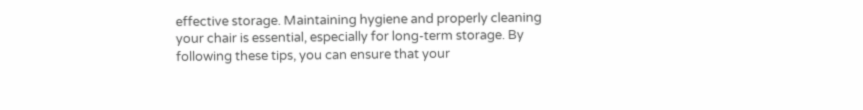effective storage. Maintaining hygiene and properly cleaning your chair is essential, especially for long-term storage. By following these tips, you can ensure that your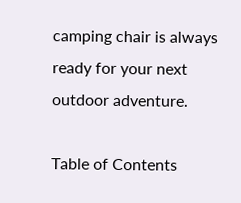camping chair is always ready for your next outdoor adventure.

Table of Contents